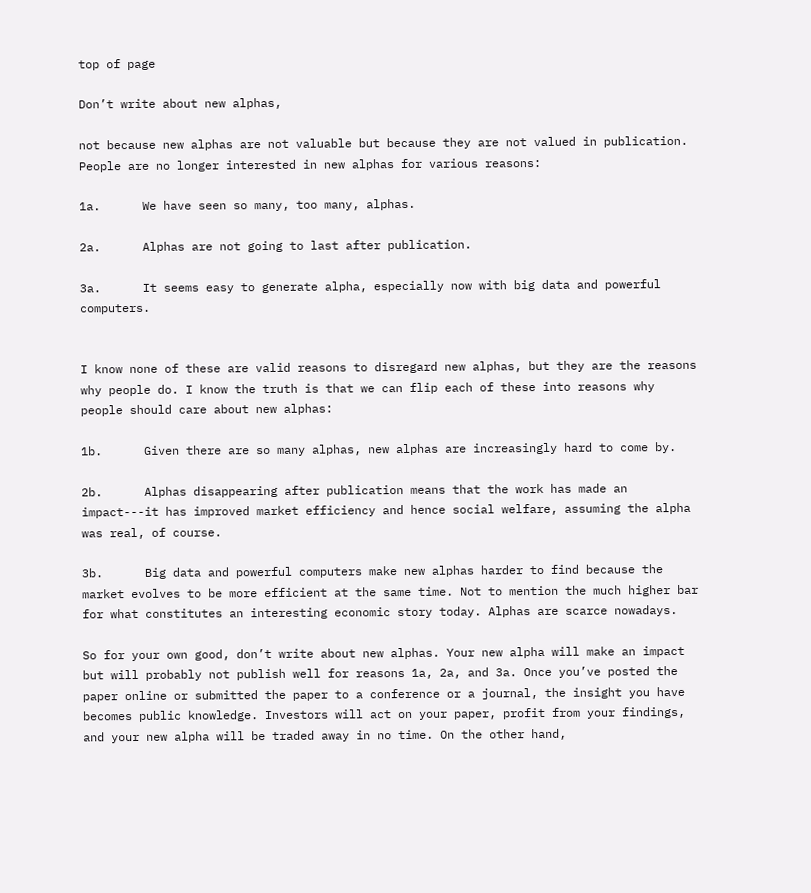top of page

Don’t write about new alphas,

not because new alphas are not valuable but because they are not valued in publication. People are no longer interested in new alphas for various reasons:

1a.      We have seen so many, too many, alphas.

2a.      Alphas are not going to last after publication.

3a.      It seems easy to generate alpha, especially now with big data and powerful computers.


I know none of these are valid reasons to disregard new alphas, but they are the reasons why people do. I know the truth is that we can flip each of these into reasons why people should care about new alphas:

1b.      Given there are so many alphas, new alphas are increasingly hard to come by.

2b.      Alphas disappearing after publication means that the work has made an impact---it has improved market efficiency and hence social welfare, assuming the alpha was real, of course.

3b.      Big data and powerful computers make new alphas harder to find because the market evolves to be more efficient at the same time. Not to mention the much higher bar for what constitutes an interesting economic story today. Alphas are scarce nowadays.

So for your own good, don’t write about new alphas. Your new alpha will make an impact but will probably not publish well for reasons 1a, 2a, and 3a. Once you’ve posted the paper online or submitted the paper to a conference or a journal, the insight you have becomes public knowledge. Investors will act on your paper, profit from your findings, and your new alpha will be traded away in no time. On the other hand,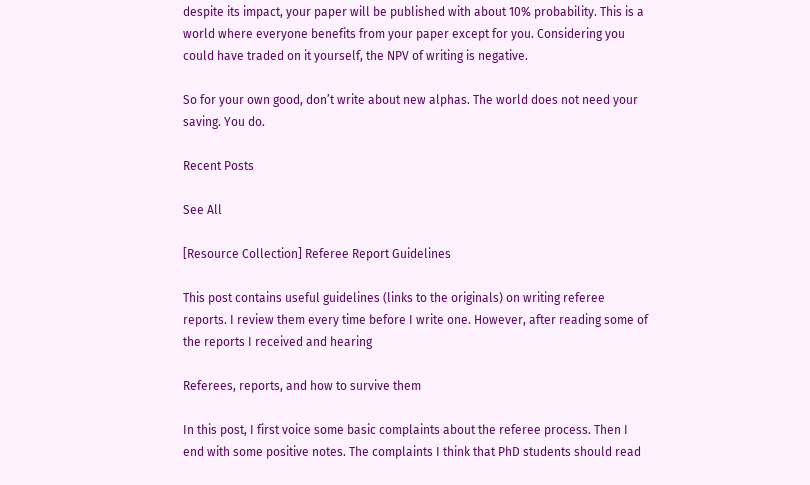despite its impact, your paper will be published with about 10% probability. This is a world where everyone benefits from your paper except for you. Considering you could have traded on it yourself, the NPV of writing is negative.

So for your own good, don’t write about new alphas. The world does not need your saving. You do.

Recent Posts

See All

[Resource Collection] Referee Report Guidelines

This post contains useful guidelines (links to the originals) on writing referee reports. I review them every time before I write one. However, after reading some of the reports I received and hearing

Referees, reports, and how to survive them

In this post, I first voice some basic complaints about the referee process. Then I end with some positive notes. The complaints I think that PhD students should read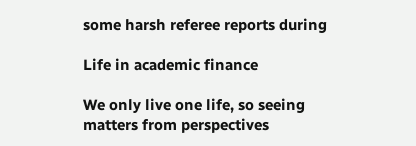some harsh referee reports during

Life in academic finance

We only live one life, so seeing matters from perspectives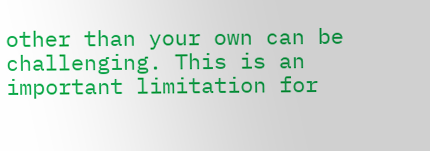other than your own can be challenging. This is an important limitation for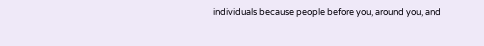individuals because people before you, around you, and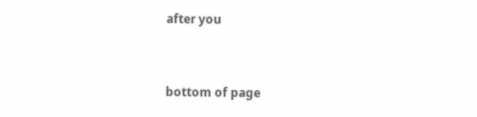after you


bottom of page